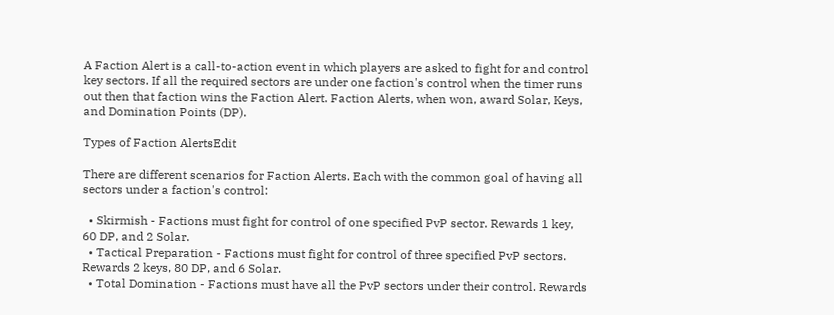A Faction Alert is a call-to-action event in which players are asked to fight for and control key sectors. If all the required sectors are under one faction's control when the timer runs out then that faction wins the Faction Alert. Faction Alerts, when won, award Solar, Keys, and Domination Points (DP).

Types of Faction AlertsEdit

There are different scenarios for Faction Alerts. Each with the common goal of having all sectors under a faction's control:

  • Skirmish - Factions must fight for control of one specified PvP sector. Rewards 1 key, 60 DP, and 2 Solar.
  • Tactical Preparation - Factions must fight for control of three specified PvP sectors. Rewards 2 keys, 80 DP, and 6 Solar.
  • Total Domination - Factions must have all the PvP sectors under their control. Rewards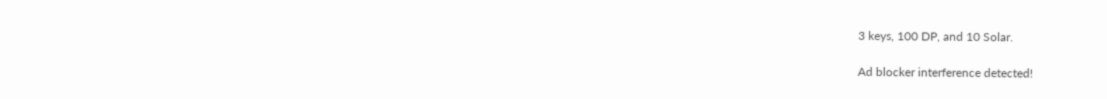3 keys, 100 DP, and 10 Solar.

Ad blocker interference detected!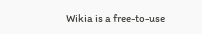Wikia is a free-to-use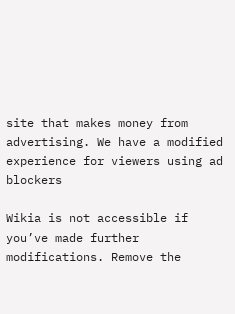site that makes money from advertising. We have a modified experience for viewers using ad blockers

Wikia is not accessible if you’ve made further modifications. Remove the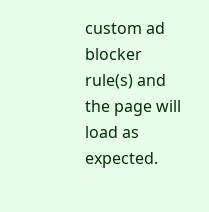custom ad blocker rule(s) and the page will load as expected.